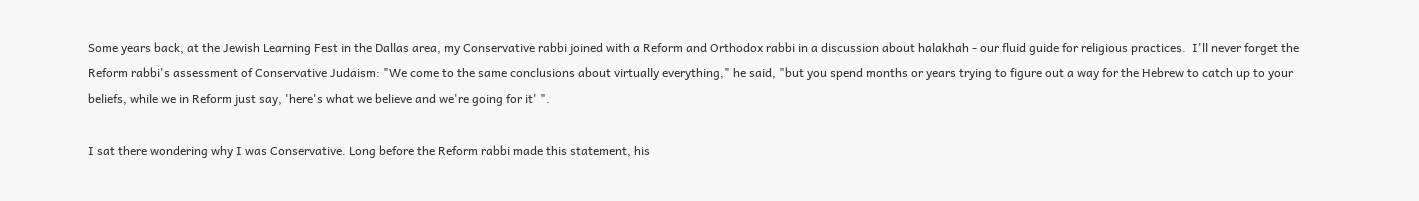Some years back, at the Jewish Learning Fest in the Dallas area, my Conservative rabbi joined with a Reform and Orthodox rabbi in a discussion about halakhah - our fluid guide for religious practices.  I'll never forget the Reform rabbi's assessment of Conservative Judaism: "We come to the same conclusions about virtually everything," he said, "but you spend months or years trying to figure out a way for the Hebrew to catch up to your beliefs, while we in Reform just say, 'here's what we believe and we're going for it' ".

I sat there wondering why I was Conservative. Long before the Reform rabbi made this statement, his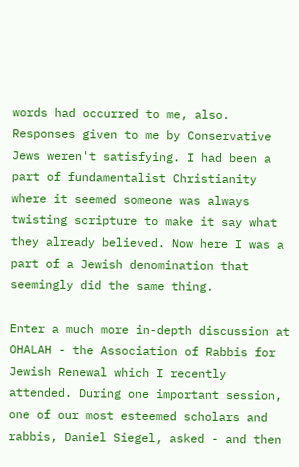words had occurred to me, also. Responses given to me by Conservative Jews weren't satisfying. I had been a part of fundamentalist Christianity where it seemed someone was always twisting scripture to make it say what they already believed. Now here I was a part of a Jewish denomination that seemingly did the same thing.

Enter a much more in-depth discussion at OHALAH - the Association of Rabbis for Jewish Renewal which I recently attended. During one important session, one of our most esteemed scholars and rabbis, Daniel Siegel, asked - and then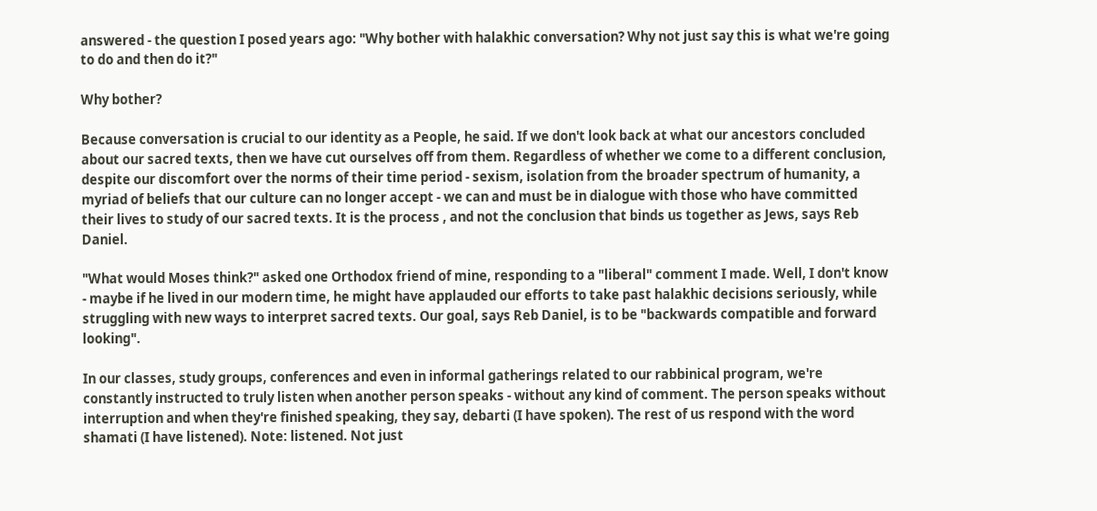answered - the question I posed years ago: "Why bother with halakhic conversation? Why not just say this is what we're going to do and then do it?"

Why bother?

Because conversation is crucial to our identity as a People, he said. If we don't look back at what our ancestors concluded about our sacred texts, then we have cut ourselves off from them. Regardless of whether we come to a different conclusion, despite our discomfort over the norms of their time period - sexism, isolation from the broader spectrum of humanity, a myriad of beliefs that our culture can no longer accept - we can and must be in dialogue with those who have committed their lives to study of our sacred texts. It is the process , and not the conclusion that binds us together as Jews, says Reb Daniel.

"What would Moses think?" asked one Orthodox friend of mine, responding to a "liberal" comment I made. Well, I don't know - maybe if he lived in our modern time, he might have applauded our efforts to take past halakhic decisions seriously, while struggling with new ways to interpret sacred texts. Our goal, says Reb Daniel, is to be "backwards compatible and forward looking".

In our classes, study groups, conferences and even in informal gatherings related to our rabbinical program, we're constantly instructed to truly listen when another person speaks - without any kind of comment. The person speaks without interruption and when they're finished speaking, they say, debarti (I have spoken). The rest of us respond with the word shamati (I have listened). Note: listened. Not just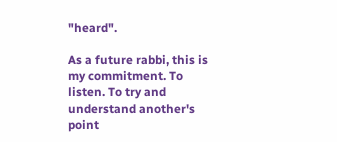"heard".

As a future rabbi, this is my commitment. To listen. To try and understand another's point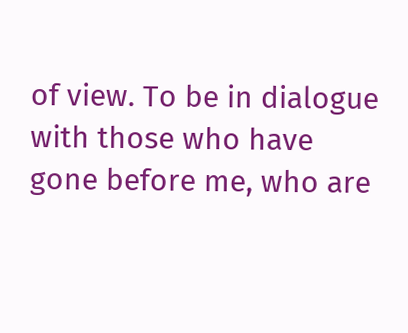of view. To be in dialogue with those who have gone before me, who are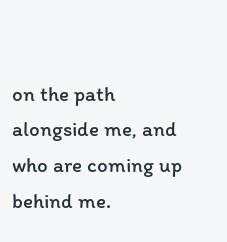on the path alongside me, and who are coming up behind me.